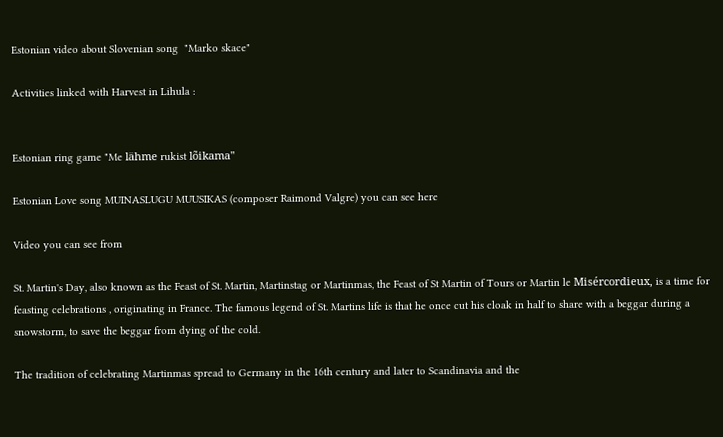Estonian video about Slovenian song  "Marko skace"

Activities linked with Harvest in Lihula :


Estonian ring game "Me lähme rukist lõikama"

Estonian Love song MUINASLUGU MUUSIKAS (composer Raimond Valgre) you can see here

Video you can see from

St. Martin's Day, also known as the Feast of St. Martin, Martinstag or Martinmas, the Feast of St Martin of Tours or Martin le Misércordieux, is a time for feasting celebrations , originating in France. The famous legend of St. Martins life is that he once cut his cloak in half to share with a beggar during a snowstorm, to save the beggar from dying of the cold.

The tradition of celebrating Martinmas spread to Germany in the 16th century and later to Scandinavia and the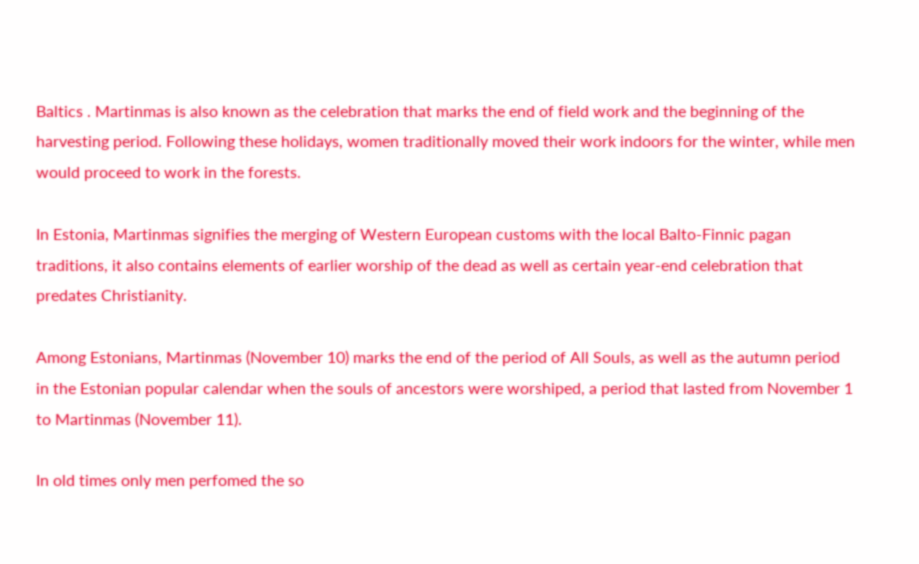Baltics . Martinmas is also known as the celebration that marks the end of field work and the beginning of the harvesting period. Following these holidays, women traditionally moved their work indoors for the winter, while men would proceed to work in the forests.

In Estonia, Martinmas signifies the merging of Western European customs with the local Balto-Finnic pagan traditions, it also contains elements of earlier worship of the dead as well as certain year-end celebration that predates Christianity.

Among Estonians, Martinmas (November 10) marks the end of the period of All Souls, as well as the autumn period in the Estonian popular calendar when the souls of ancestors were worshiped, a period that lasted from November 1 to Martinmas (November 11).

In old times only men perfomed the so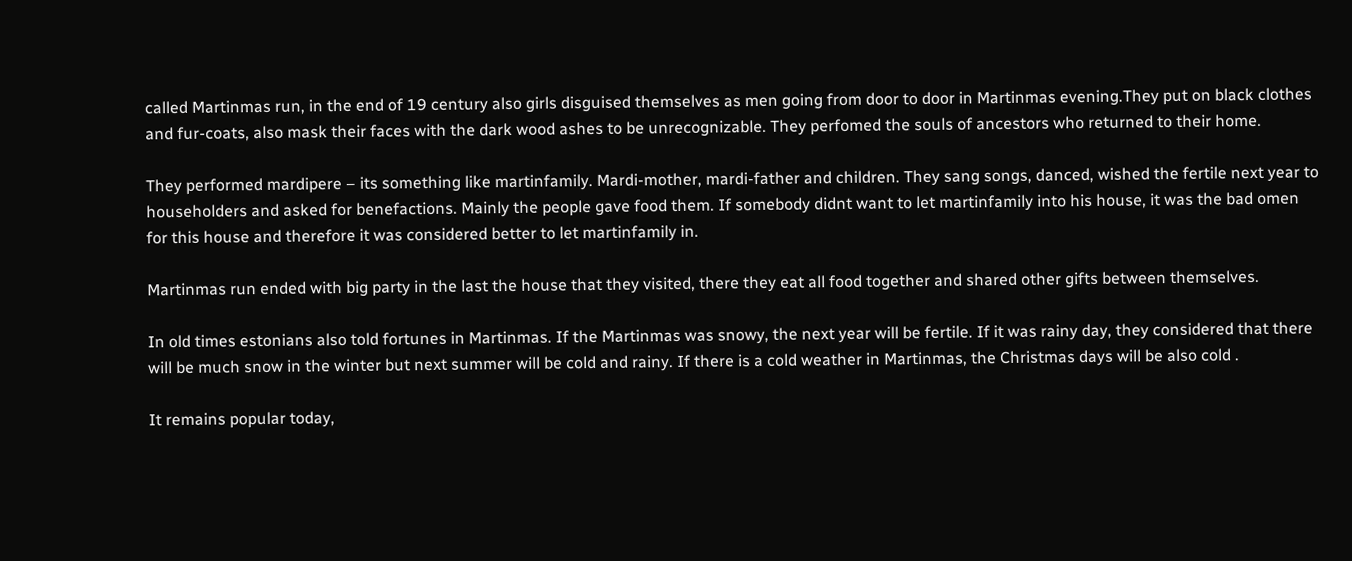called Martinmas run, in the end of 19 century also girls disguised themselves as men going from door to door in Martinmas evening.They put on black clothes and fur-coats, also mask their faces with the dark wood ashes to be unrecognizable. They perfomed the souls of ancestors who returned to their home.

They performed mardipere – its something like martinfamily. Mardi-mother, mardi-father and children. They sang songs, danced, wished the fertile next year to householders and asked for benefactions. Mainly the people gave food them. If somebody didnt want to let martinfamily into his house, it was the bad omen for this house and therefore it was considered better to let martinfamily in.

Martinmas run ended with big party in the last the house that they visited, there they eat all food together and shared other gifts between themselves.

In old times estonians also told fortunes in Martinmas. If the Martinmas was snowy, the next year will be fertile. If it was rainy day, they considered that there will be much snow in the winter but next summer will be cold and rainy. If there is a cold weather in Martinmas, the Christmas days will be also cold .

It remains popular today,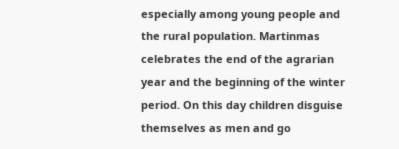especially among young people and the rural population. Martinmas celebrates the end of the agrarian year and the beginning of the winter period. On this day children disguise themselves as men and go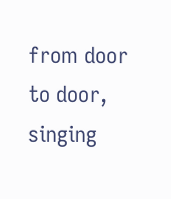from door to door, singing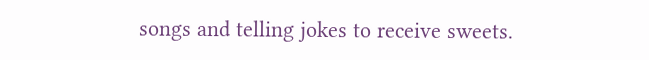songs and telling jokes to receive sweets.